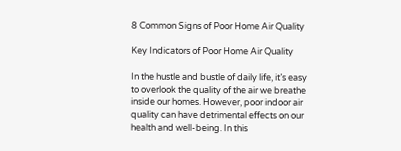8 Common Signs of Poor Home Air Quality

Key Indicators of Poor Home Air Quality

In the hustle and bustle of daily life, it’s easy to overlook the quality of the air we breathe inside our homes. However, poor indoor air quality can have detrimental effects on our health and well-being. In this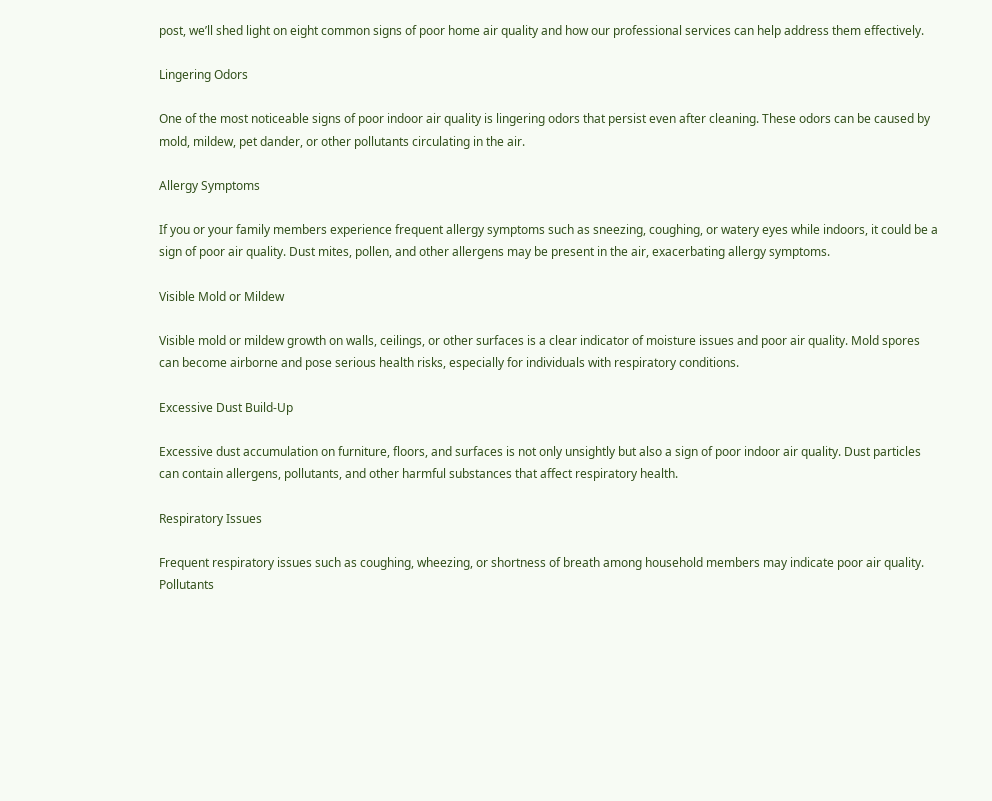post, we’ll shed light on eight common signs of poor home air quality and how our professional services can help address them effectively.

Lingering Odors

One of the most noticeable signs of poor indoor air quality is lingering odors that persist even after cleaning. These odors can be caused by mold, mildew, pet dander, or other pollutants circulating in the air.

Allergy Symptoms

If you or your family members experience frequent allergy symptoms such as sneezing, coughing, or watery eyes while indoors, it could be a sign of poor air quality. Dust mites, pollen, and other allergens may be present in the air, exacerbating allergy symptoms.

Visible Mold or Mildew

Visible mold or mildew growth on walls, ceilings, or other surfaces is a clear indicator of moisture issues and poor air quality. Mold spores can become airborne and pose serious health risks, especially for individuals with respiratory conditions.

Excessive Dust Build-Up

Excessive dust accumulation on furniture, floors, and surfaces is not only unsightly but also a sign of poor indoor air quality. Dust particles can contain allergens, pollutants, and other harmful substances that affect respiratory health.

Respiratory Issues

Frequent respiratory issues such as coughing, wheezing, or shortness of breath among household members may indicate poor air quality. Pollutants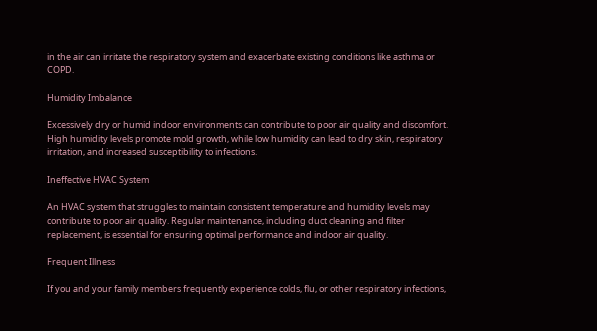in the air can irritate the respiratory system and exacerbate existing conditions like asthma or COPD.

Humidity Imbalance

Excessively dry or humid indoor environments can contribute to poor air quality and discomfort. High humidity levels promote mold growth, while low humidity can lead to dry skin, respiratory irritation, and increased susceptibility to infections.

Ineffective HVAC System

An HVAC system that struggles to maintain consistent temperature and humidity levels may contribute to poor air quality. Regular maintenance, including duct cleaning and filter replacement, is essential for ensuring optimal performance and indoor air quality.

Frequent Illness

If you and your family members frequently experience colds, flu, or other respiratory infections,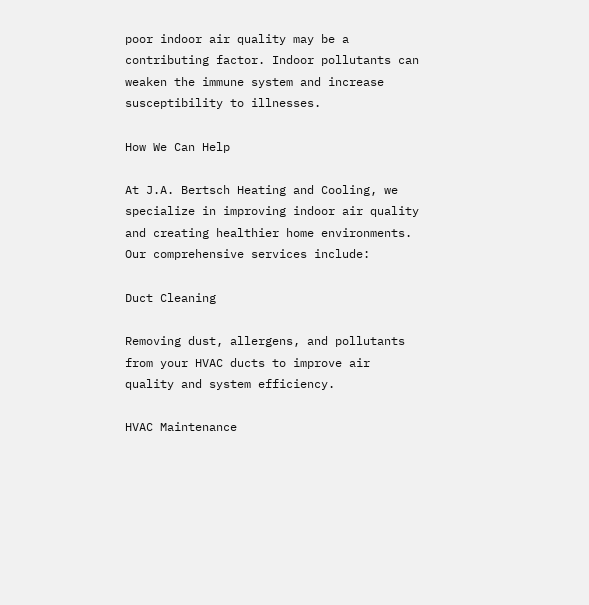poor indoor air quality may be a contributing factor. Indoor pollutants can weaken the immune system and increase susceptibility to illnesses.

How We Can Help

At J.A. Bertsch Heating and Cooling, we specialize in improving indoor air quality and creating healthier home environments. Our comprehensive services include:

Duct Cleaning

Removing dust, allergens, and pollutants from your HVAC ducts to improve air quality and system efficiency.

HVAC Maintenance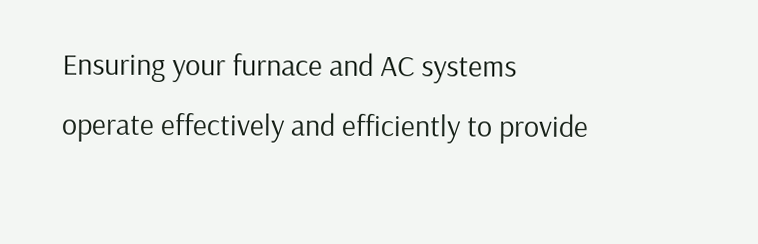Ensuring your furnace and AC systems operate effectively and efficiently to provide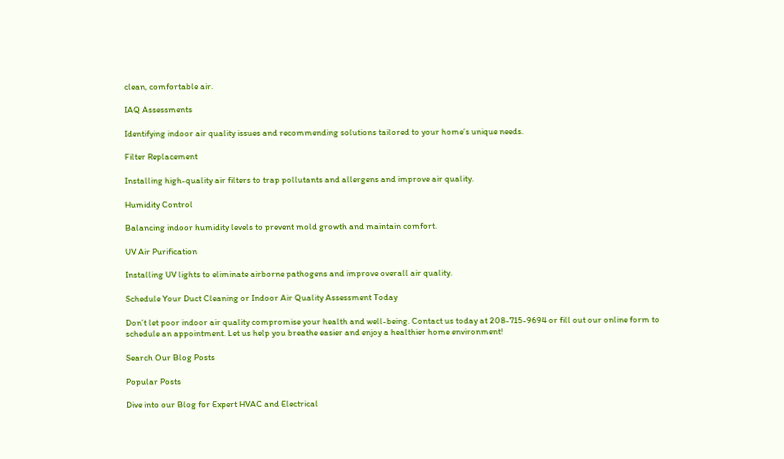clean, comfortable air.

IAQ Assessments

Identifying indoor air quality issues and recommending solutions tailored to your home’s unique needs.

Filter Replacement

Installing high-quality air filters to trap pollutants and allergens and improve air quality.

Humidity Control

Balancing indoor humidity levels to prevent mold growth and maintain comfort.

UV Air Purification

Installing UV lights to eliminate airborne pathogens and improve overall air quality.

Schedule Your Duct Cleaning or Indoor Air Quality Assessment Today

Don’t let poor indoor air quality compromise your health and well-being. Contact us today at 208-715-9694 or fill out our online form to schedule an appointment. Let us help you breathe easier and enjoy a healthier home environment!

Search Our Blog Posts

Popular Posts

Dive into our Blog for Expert HVAC and Electrical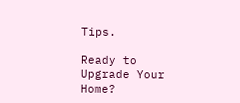Tips.

Ready to Upgrade Your Home?